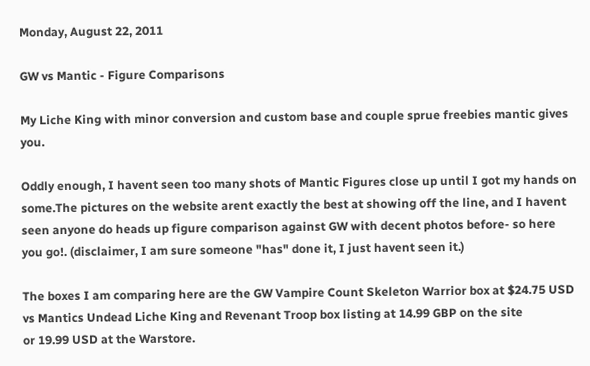Monday, August 22, 2011

GW vs Mantic - Figure Comparisons

My Liche King with minor conversion and custom base and couple sprue freebies mantic gives you.

Oddly enough, I havent seen too many shots of Mantic Figures close up until I got my hands on some.The pictures on the website arent exactly the best at showing off the line, and I havent seen anyone do heads up figure comparison against GW with decent photos before- so here you go!. (disclaimer, I am sure someone "has" done it, I just havent seen it.)

The boxes I am comparing here are the GW Vampire Count Skeleton Warrior box at $24.75 USD vs Mantics Undead Liche King and Revenant Troop box listing at 14.99 GBP on the site
or 19.99 USD at the Warstore.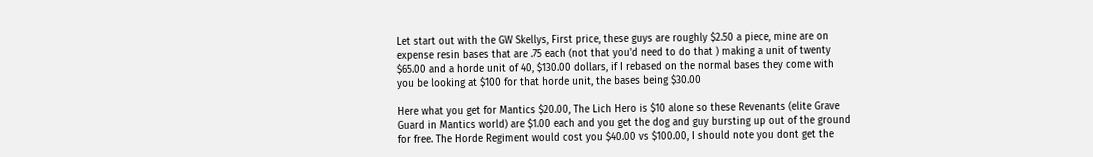Let start out with the GW Skellys, First price, these guys are roughly $2.50 a piece, mine are on expense resin bases that are .75 each (not that you'd need to do that ) making a unit of twenty $65.00 and a horde unit of 40, $130.00 dollars, if I rebased on the normal bases they come with you be looking at $100 for that horde unit, the bases being $30.00

Here what you get for Mantics $20.00, The Lich Hero is $10 alone so these Revenants (elite Grave Guard in Mantics world) are $1.00 each and you get the dog and guy bursting up out of the ground for free. The Horde Regiment would cost you $40.00 vs $100.00, I should note you dont get the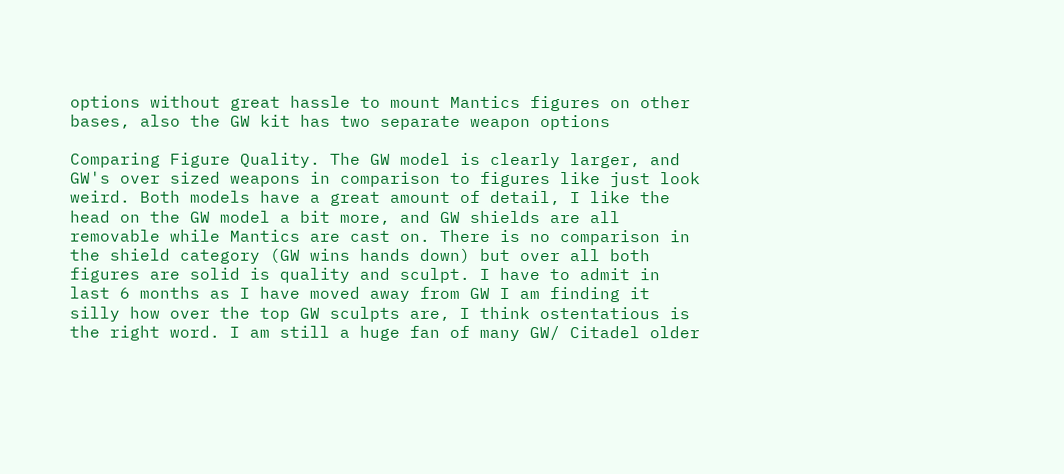options without great hassle to mount Mantics figures on other bases, also the GW kit has two separate weapon options

Comparing Figure Quality. The GW model is clearly larger, and GW's over sized weapons in comparison to figures like just look weird. Both models have a great amount of detail, I like the head on the GW model a bit more, and GW shields are all removable while Mantics are cast on. There is no comparison in the shield category (GW wins hands down) but over all both figures are solid is quality and sculpt. I have to admit in last 6 months as I have moved away from GW I am finding it silly how over the top GW sculpts are, I think ostentatious is the right word. I am still a huge fan of many GW/ Citadel older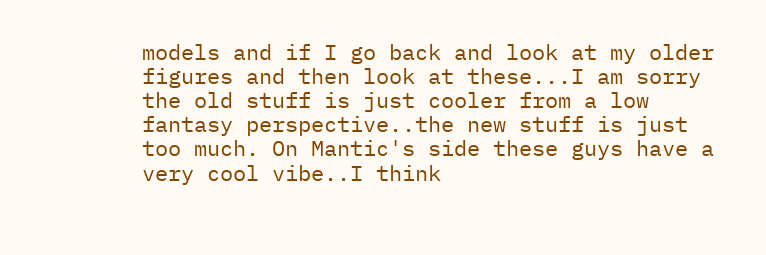models and if I go back and look at my older figures and then look at these...I am sorry the old stuff is just cooler from a low fantasy perspective..the new stuff is just too much. On Mantic's side these guys have a very cool vibe..I think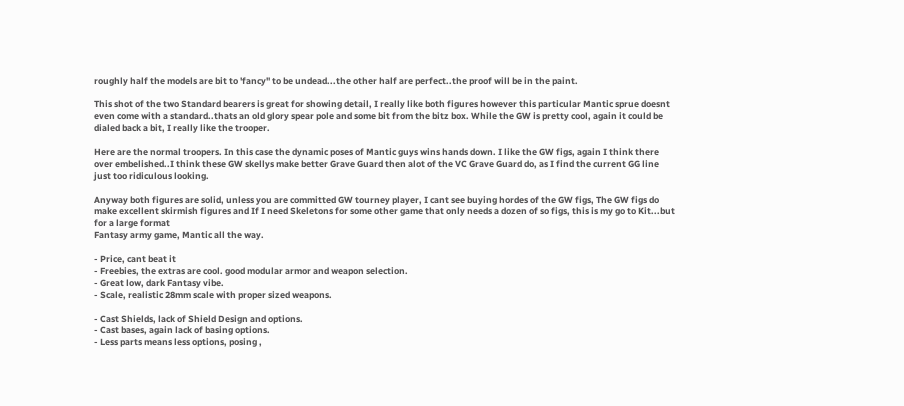roughly half the models are bit to 'fancy" to be undead...the other half are perfect..the proof will be in the paint.

This shot of the two Standard bearers is great for showing detail, I really like both figures however this particular Mantic sprue doesnt even come with a standard..thats an old glory spear pole and some bit from the bitz box. While the GW is pretty cool, again it could be dialed back a bit, I really like the trooper.

Here are the normal troopers. In this case the dynamic poses of Mantic guys wins hands down. I like the GW figs, again I think there over embelished..I think these GW skellys make better Grave Guard then alot of the VC Grave Guard do, as I find the current GG line just too ridiculous looking.

Anyway both figures are solid, unless you are committed GW tourney player, I cant see buying hordes of the GW figs, The GW figs do make excellent skirmish figures and If I need Skeletons for some other game that only needs a dozen of so figs, this is my go to Kit...but for a large format
Fantasy army game, Mantic all the way.

- Price, cant beat it
- Freebies, the extras are cool. good modular armor and weapon selection.
- Great low, dark Fantasy vibe.
- Scale, realistic 28mm scale with proper sized weapons.

- Cast Shields, lack of Shield Design and options.
- Cast bases, again lack of basing options.
- Less parts means less options, posing ,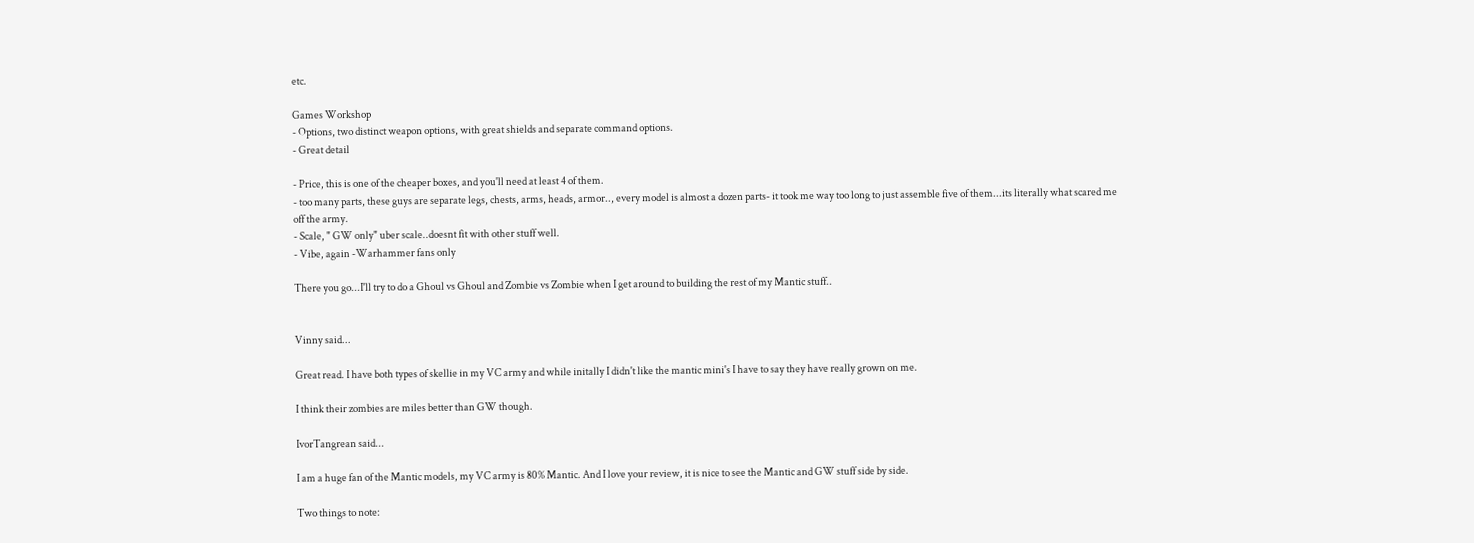etc.

Games Workshop
- Options, two distinct weapon options, with great shields and separate command options.
- Great detail

- Price, this is one of the cheaper boxes, and you'll need at least 4 of them.
- too many parts, these guys are separate legs, chests, arms, heads, armor.., every model is almost a dozen parts- it took me way too long to just assemble five of them...its literally what scared me off the army.
- Scale, " GW only" uber scale..doesnt fit with other stuff well.
- Vibe, again -Warhammer fans only

There you go...I'll try to do a Ghoul vs Ghoul and Zombie vs Zombie when I get around to building the rest of my Mantic stuff..


Vinny said...

Great read. I have both types of skellie in my VC army and while initally I didn't like the mantic mini's I have to say they have really grown on me.

I think their zombies are miles better than GW though.

IvorTangrean said...

I am a huge fan of the Mantic models, my VC army is 80% Mantic. And I love your review, it is nice to see the Mantic and GW stuff side by side.

Two things to note: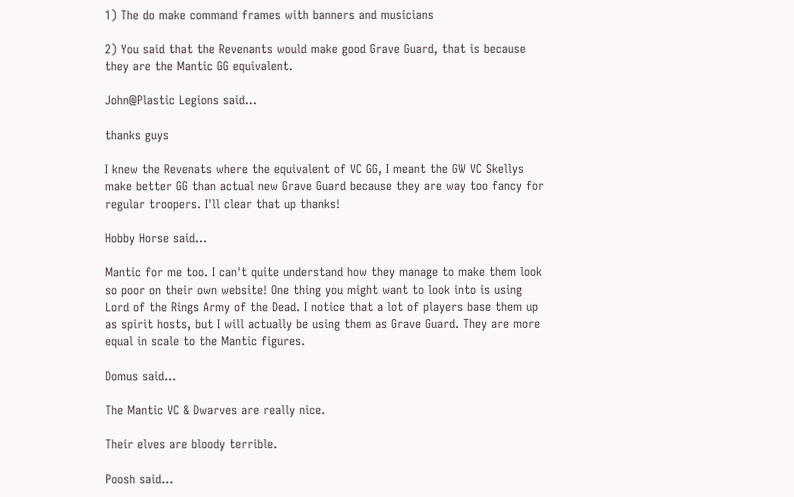1) The do make command frames with banners and musicians

2) You said that the Revenants would make good Grave Guard, that is because they are the Mantic GG equivalent.

John@Plastic Legions said...

thanks guys

I knew the Revenats where the equivalent of VC GG, I meant the GW VC Skellys make better GG than actual new Grave Guard because they are way too fancy for regular troopers. I'll clear that up thanks!

Hobby Horse said...

Mantic for me too. I can't quite understand how they manage to make them look so poor on their own website! One thing you might want to look into is using Lord of the Rings Army of the Dead. I notice that a lot of players base them up as spirit hosts, but I will actually be using them as Grave Guard. They are more equal in scale to the Mantic figures.

Domus said...

The Mantic VC & Dwarves are really nice.

Their elves are bloody terrible.

Poosh said...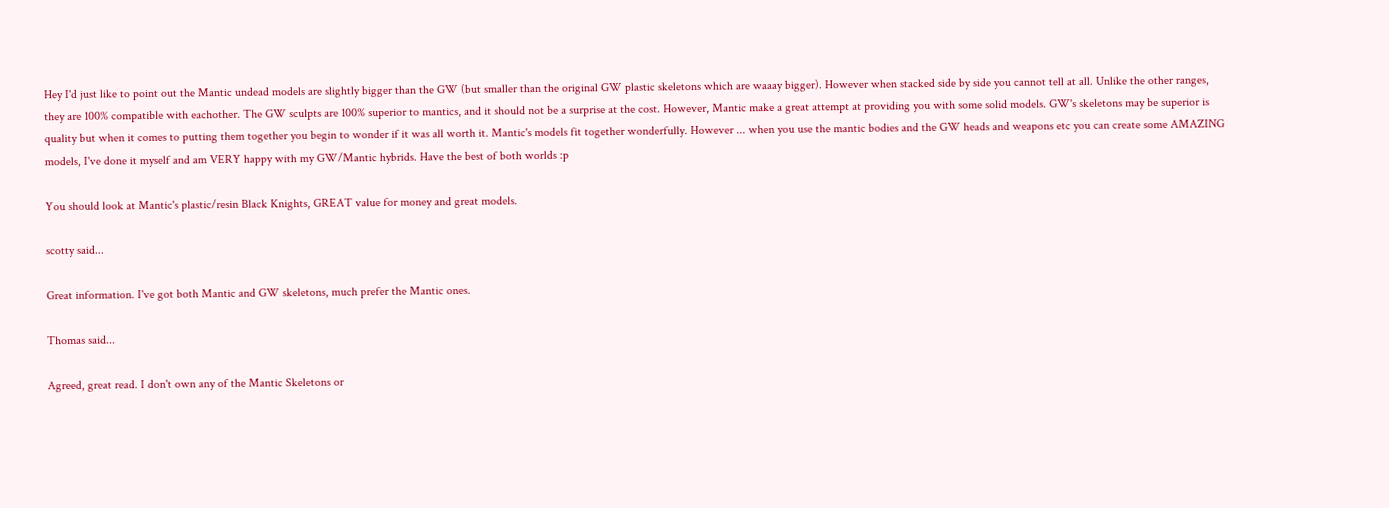Hey I'd just like to point out the Mantic undead models are slightly bigger than the GW (but smaller than the original GW plastic skeletons which are waaay bigger). However when stacked side by side you cannot tell at all. Unlike the other ranges, they are 100% compatible with eachother. The GW sculpts are 100% superior to mantics, and it should not be a surprise at the cost. However, Mantic make a great attempt at providing you with some solid models. GW's skeletons may be superior is quality but when it comes to putting them together you begin to wonder if it was all worth it. Mantic's models fit together wonderfully. However ... when you use the mantic bodies and the GW heads and weapons etc you can create some AMAZING models, I've done it myself and am VERY happy with my GW/Mantic hybrids. Have the best of both worlds :p

You should look at Mantic's plastic/resin Black Knights, GREAT value for money and great models.

scotty said...

Great information. I've got both Mantic and GW skeletons, much prefer the Mantic ones.

Thomas said...

Agreed, great read. I don't own any of the Mantic Skeletons or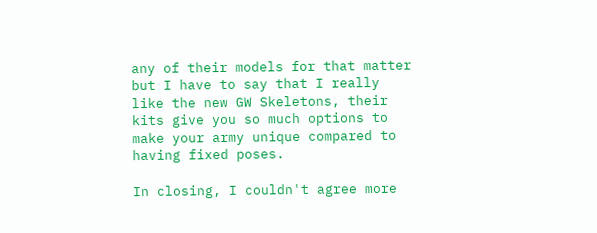any of their models for that matter but I have to say that I really like the new GW Skeletons, their kits give you so much options to make your army unique compared to having fixed poses.

In closing, I couldn't agree more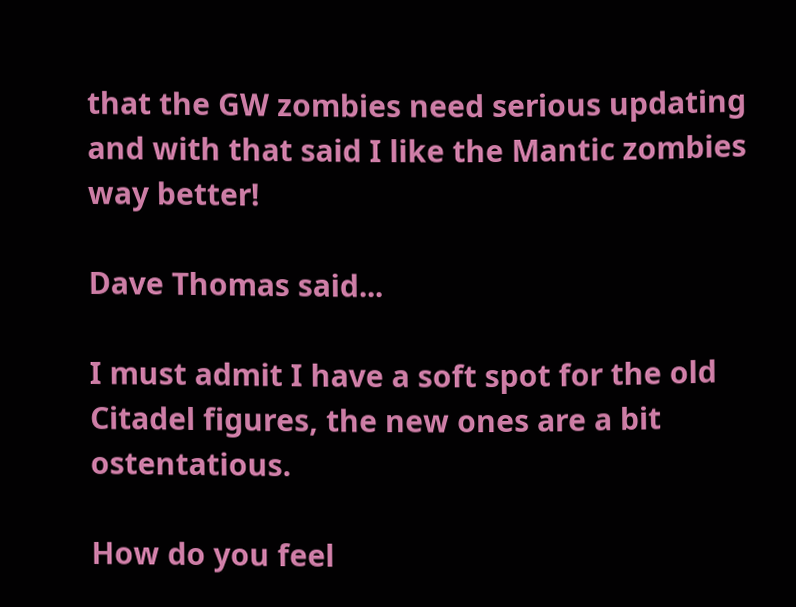that the GW zombies need serious updating and with that said I like the Mantic zombies way better!

Dave Thomas said...

I must admit I have a soft spot for the old Citadel figures, the new ones are a bit ostentatious.

How do you feel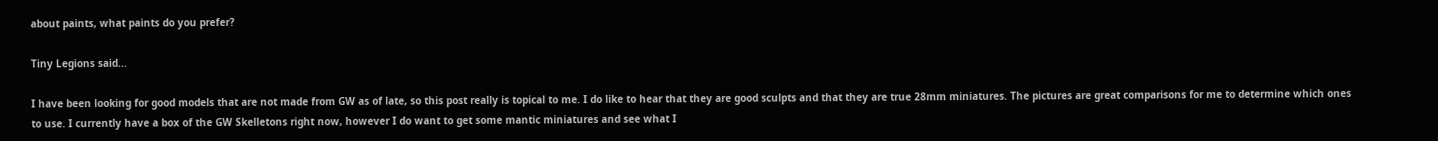about paints, what paints do you prefer?

Tiny Legions said...

I have been looking for good models that are not made from GW as of late, so this post really is topical to me. I do like to hear that they are good sculpts and that they are true 28mm miniatures. The pictures are great comparisons for me to determine which ones to use. I currently have a box of the GW Skelletons right now, however I do want to get some mantic miniatures and see what I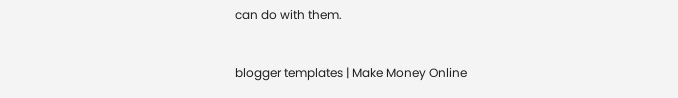can do with them.


blogger templates | Make Money Online